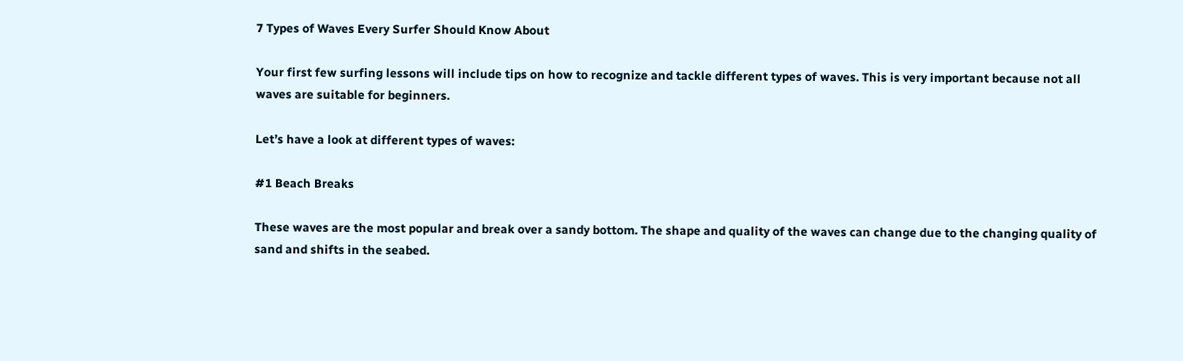7 Types of Waves Every Surfer Should Know About

Your first few surfing lessons will include tips on how to recognize and tackle different types of waves. This is very important because not all waves are suitable for beginners.

Let’s have a look at different types of waves:

#1 Beach Breaks

These waves are the most popular and break over a sandy bottom. The shape and quality of the waves can change due to the changing quality of sand and shifts in the seabed.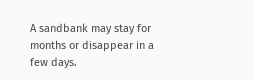A sandbank may stay for months or disappear in a few days.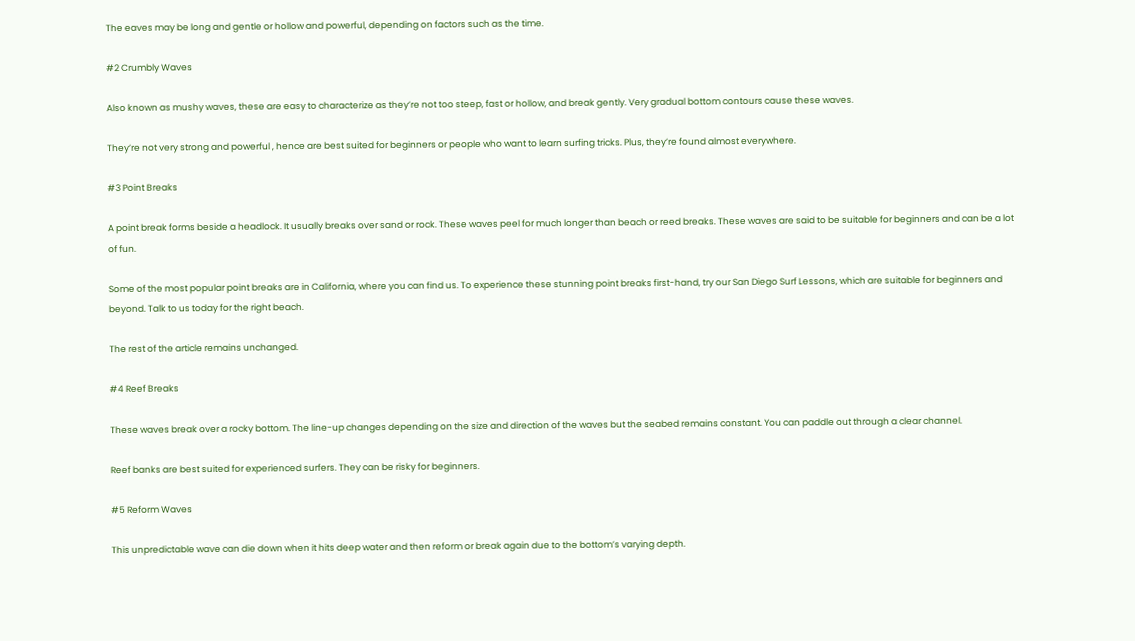The eaves may be long and gentle or hollow and powerful, depending on factors such as the time.

#2 Crumbly Waves

Also known as mushy waves, these are easy to characterize as they’re not too steep, fast or hollow, and break gently. Very gradual bottom contours cause these waves.

They’re not very strong and powerful , hence are best suited for beginners or people who want to learn surfing tricks. Plus, they’re found almost everywhere.

#3 Point Breaks

A point break forms beside a headlock. It usually breaks over sand or rock. These waves peel for much longer than beach or reed breaks. These waves are said to be suitable for beginners and can be a lot of fun.

Some of the most popular point breaks are in California, where you can find us. To experience these stunning point breaks first-hand, try our San Diego Surf Lessons, which are suitable for beginners and beyond. Talk to us today for the right beach.

The rest of the article remains unchanged.

#4 Reef Breaks

These waves break over a rocky bottom. The line-up changes depending on the size and direction of the waves but the seabed remains constant. You can paddle out through a clear channel.

Reef banks are best suited for experienced surfers. They can be risky for beginners.

#5 Reform Waves

This unpredictable wave can die down when it hits deep water and then reform or break again due to the bottom’s varying depth.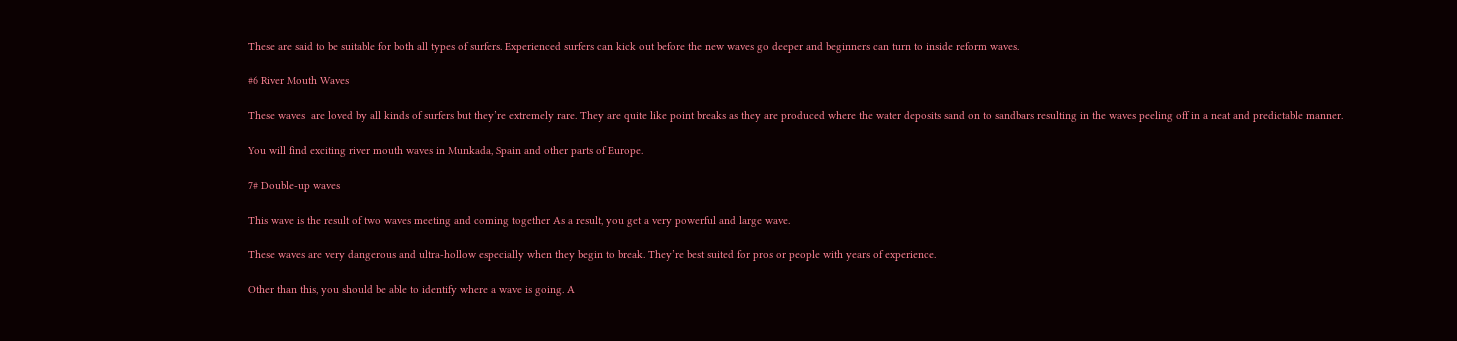These are said to be suitable for both all types of surfers. Experienced surfers can kick out before the new waves go deeper and beginners can turn to inside reform waves.

#6 River Mouth Waves

These waves  are loved by all kinds of surfers but they’re extremely rare. They are quite like point breaks as they are produced where the water deposits sand on to sandbars resulting in the waves peeling off in a neat and predictable manner.

You will find exciting river mouth waves in Munkada, Spain and other parts of Europe.

7# Double-up waves

This wave is the result of two waves meeting and coming together As a result, you get a very powerful and large wave.

These waves are very dangerous and ultra-hollow especially when they begin to break. They’re best suited for pros or people with years of experience.

Other than this, you should be able to identify where a wave is going. A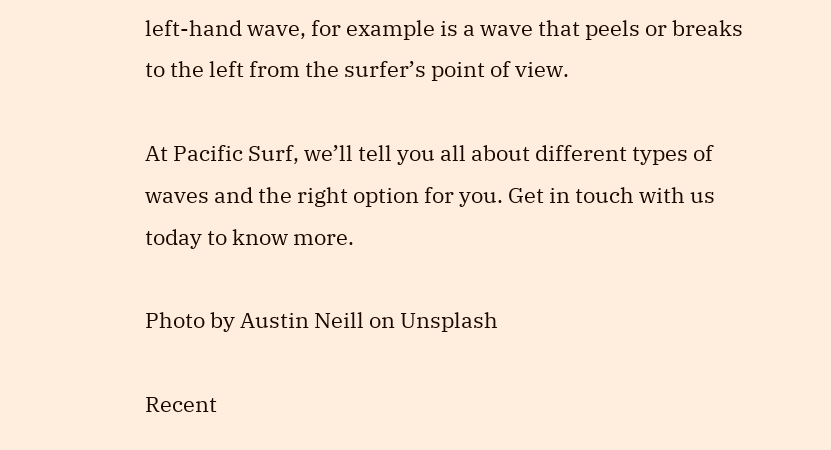left-hand wave, for example is a wave that peels or breaks to the left from the surfer’s point of view.

At Pacific Surf, we’ll tell you all about different types of waves and the right option for you. Get in touch with us today to know more.

Photo by Austin Neill on Unsplash

Recent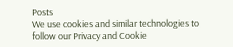Posts
We use cookies and similar technologies to follow our Privacy and Cookie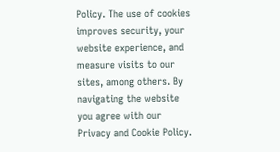Policy. The use of cookies improves security, your website experience, and measure visits to our sites, among others. By navigating the website you agree with our Privacy and Cookie Policy.